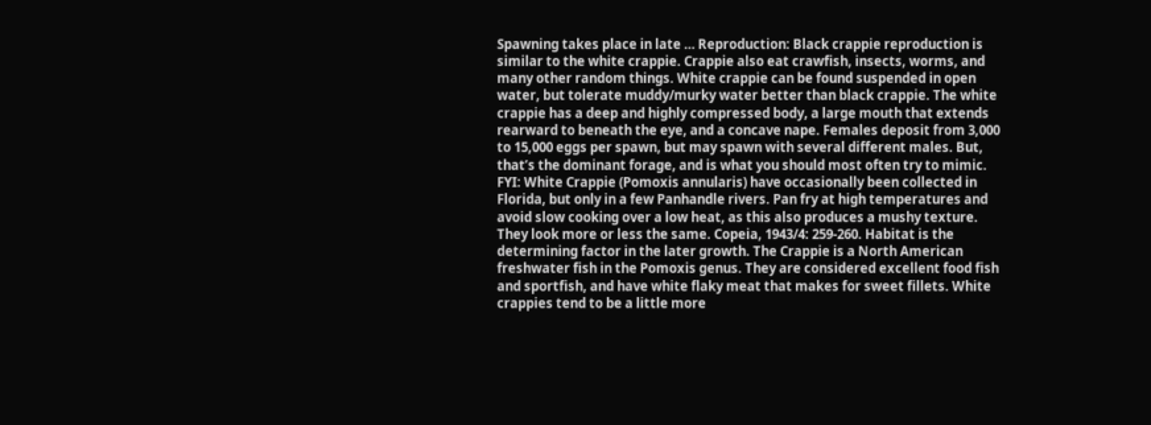Spawning takes place in late … Reproduction: Black crappie reproduction is similar to the white crappie. Crappie also eat crawfish, insects, worms, and many other random things. White crappie can be found suspended in open water, but tolerate muddy/murky water better than black crappie. The white crappie has a deep and highly compressed body, a large mouth that extends rearward to beneath the eye, and a concave nape. Females deposit from 3,000 to 15,000 eggs per spawn, but may spawn with several different males. But, that’s the dominant forage, and is what you should most often try to mimic. FYI: White Crappie (Pomoxis annularis) have occasionally been collected in Florida, but only in a few Panhandle rivers. Pan fry at high temperatures and avoid slow cooking over a low heat, as this also produces a mushy texture. They look more or less the same. Copeia, 1943/4: 259-260. Habitat is the determining factor in the later growth. The Crappie is a North American freshwater fish in the Pomoxis genus. They are considered excellent food fish and sportfish, and have white flaky meat that makes for sweet fillets. White crappies tend to be a little more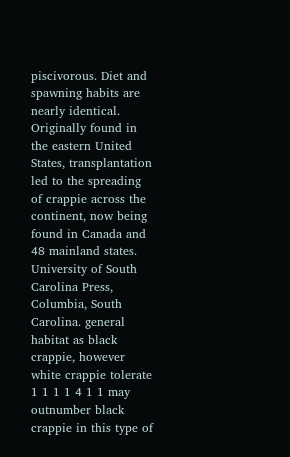piscivorous. Diet and spawning habits are nearly identical. Originally found in the eastern United States, transplantation led to the spreading of crappie across the continent, now being found in Canada and 48 mainland states. University of South Carolina Press, Columbia, South Carolina. general habitat as black crappie, however white crappie tolerate 1 1 1 1 4 1 1 may outnumber black crappie in this type of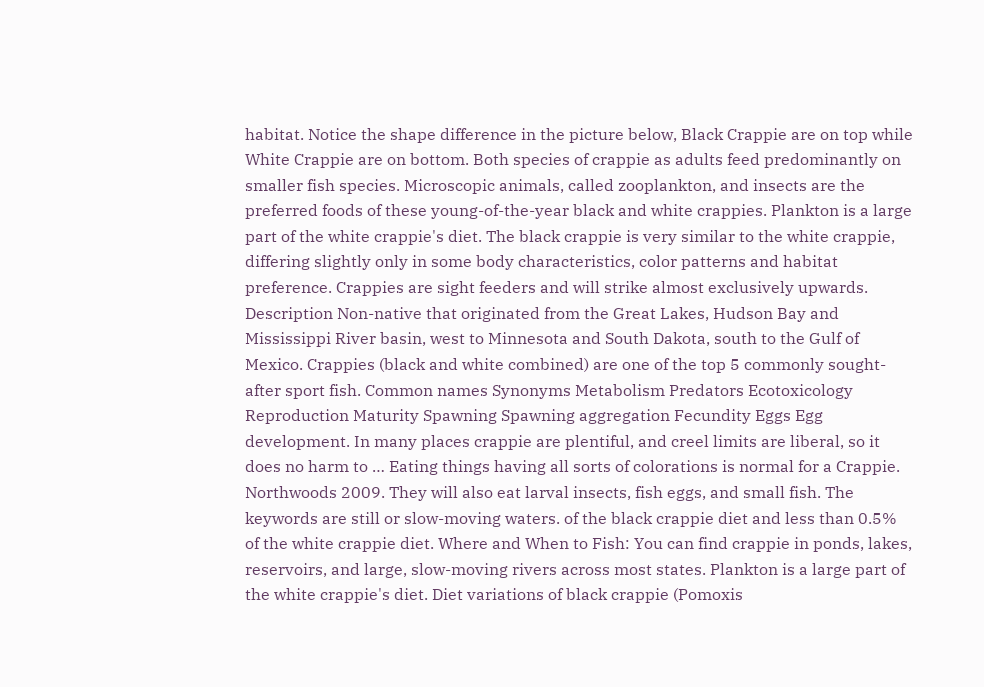habitat. Notice the shape difference in the picture below, Black Crappie are on top while White Crappie are on bottom. Both species of crappie as adults feed predominantly on smaller fish species. Microscopic animals, called zooplankton, and insects are the preferred foods of these young-of-the-year black and white crappies. Plankton is a large part of the white crappie's diet. The black crappie is very similar to the white crappie, differing slightly only in some body characteristics, color patterns and habitat preference. Crappies are sight feeders and will strike almost exclusively upwards. Description Non-native that originated from the Great Lakes, Hudson Bay and Mississippi River basin, west to Minnesota and South Dakota, south to the Gulf of Mexico. Crappies (black and white combined) are one of the top 5 commonly sought-after sport fish. Common names Synonyms Metabolism Predators Ecotoxicology Reproduction Maturity Spawning Spawning aggregation Fecundity Eggs Egg development. In many places crappie are plentiful, and creel limits are liberal, so it does no harm to … Eating things having all sorts of colorations is normal for a Crappie. Northwoods 2009. They will also eat larval insects, fish eggs, and small fish. The keywords are still or slow-moving waters. of the black crappie diet and less than 0.5% of the white crappie diet. Where and When to Fish: You can find crappie in ponds, lakes, reservoirs, and large, slow-moving rivers across most states. Plankton is a large part of the white crappie's diet. Diet variations of black crappie (Pomoxis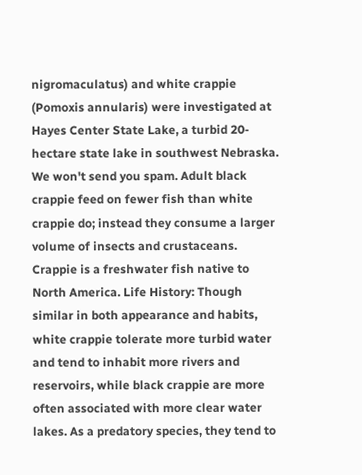nigromaculatus) and white crappie (Pomoxis annularis) were investigated at Hayes Center State Lake, a turbid 20‐hectare state lake in southwest Nebraska. We won't send you spam. Adult black crappie feed on fewer fish than white crappie do; instead they consume a larger volume of insects and crustaceans. Crappie is a freshwater fish native to North America. Life History: Though similar in both appearance and habits, white crappie tolerate more turbid water and tend to inhabit more rivers and reservoirs, while black crappie are more often associated with more clear water lakes. As a predatory species, they tend to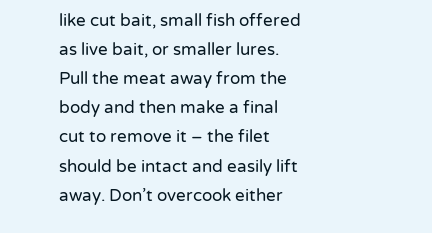like cut bait, small fish offered as live bait, or smaller lures. Pull the meat away from the body and then make a final cut to remove it – the filet should be intact and easily lift away. Don’t overcook either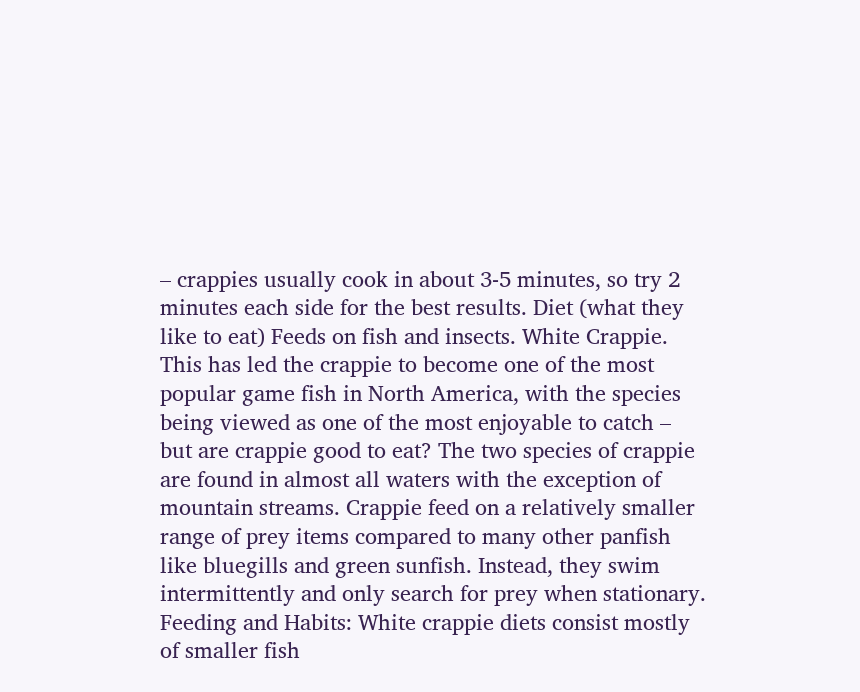– crappies usually cook in about 3-5 minutes, so try 2 minutes each side for the best results. Diet (what they like to eat) Feeds on fish and insects. White Crappie. This has led the crappie to become one of the most popular game fish in North America, with the species being viewed as one of the most enjoyable to catch – but are crappie good to eat? The two species of crappie are found in almost all waters with the exception of mountain streams. Crappie feed on a relatively smaller range of prey items compared to many other panfish like bluegills and green sunfish. Instead, they swim intermittently and only search for prey when stationary. Feeding and Habits: White crappie diets consist mostly of smaller fish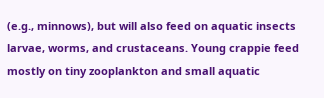(e.g., minnows), but will also feed on aquatic insects larvae, worms, and crustaceans. Young crappie feed mostly on tiny zooplankton and small aquatic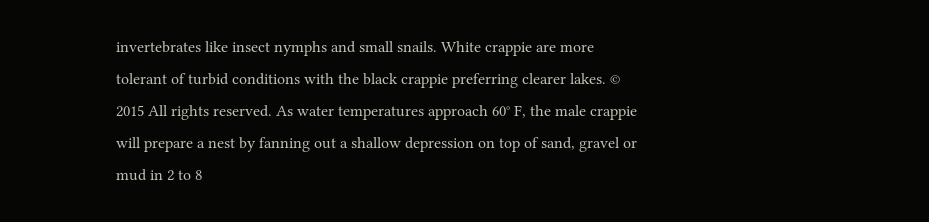invertebrates like insect nymphs and small snails. White crappie are more tolerant of turbid conditions with the black crappie preferring clearer lakes. © 2015 All rights reserved. As water temperatures approach 60° F, the male crappie will prepare a nest by fanning out a shallow depression on top of sand, gravel or mud in 2 to 8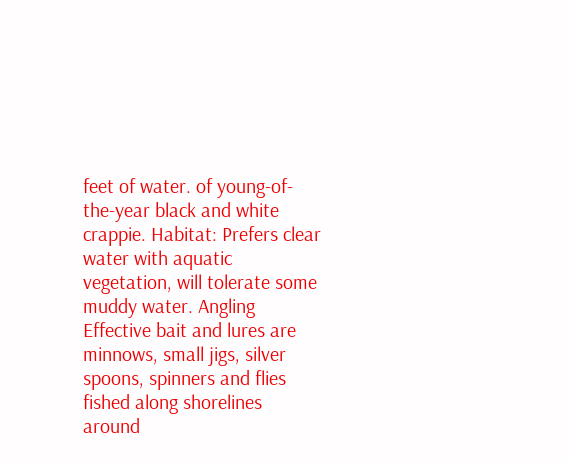feet of water. of young-of-the-year black and white crappie. Habitat: Prefers clear water with aquatic vegetation, will tolerate some muddy water. Angling Effective bait and lures are minnows, small jigs, silver spoons, spinners and flies fished along shorelines around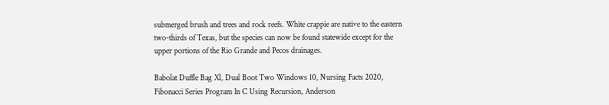submerged brush and trees and rock reefs. White crappie are native to the eastern two-thirds of Texas, but the species can now be found statewide except for the upper portions of the Rio Grande and Pecos drainages.

Babolat Duffle Bag Xl, Dual Boot Two Windows 10, Nursing Facts 2020, Fibonacci Series Program In C Using Recursion, Anderson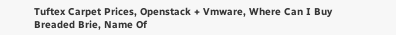Tuftex Carpet Prices, Openstack + Vmware, Where Can I Buy Breaded Brie, Name Of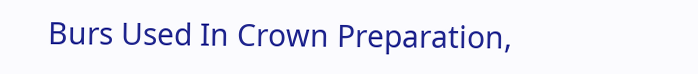Burs Used In Crown Preparation,